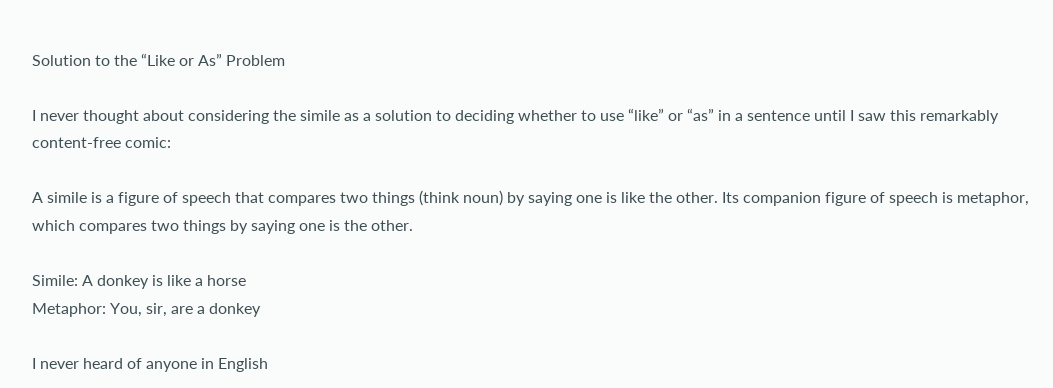Solution to the “Like or As” Problem

I never thought about considering the simile as a solution to deciding whether to use “like” or “as” in a sentence until I saw this remarkably content-free comic:

A simile is a figure of speech that compares two things (think noun) by saying one is like the other. Its companion figure of speech is metaphor, which compares two things by saying one is the other.

Simile: A donkey is like a horse
Metaphor: You, sir, are a donkey

I never heard of anyone in English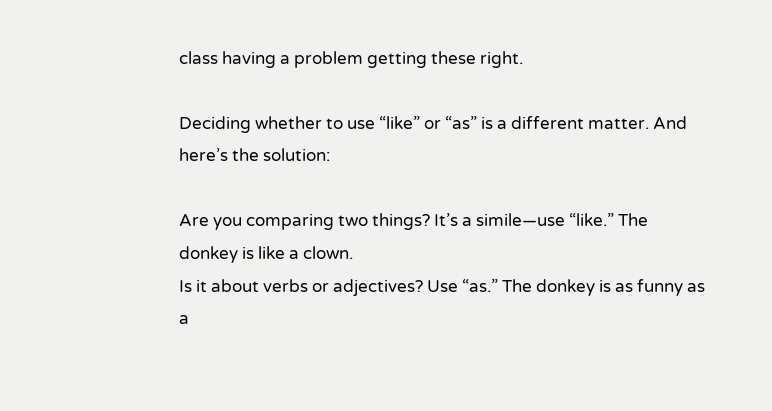class having a problem getting these right.

Deciding whether to use “like” or “as” is a different matter. And here’s the solution:

Are you comparing two things? It’s a simile—use “like.” The donkey is like a clown.
Is it about verbs or adjectives? Use “as.” The donkey is as funny as a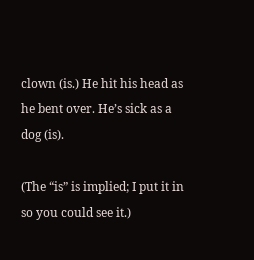clown (is.) He hit his head as he bent over. He’s sick as a dog (is).

(The “is” is implied; I put it in so you could see it.)